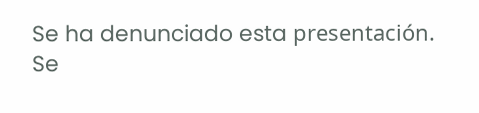Se ha denunciado esta presentación.
Se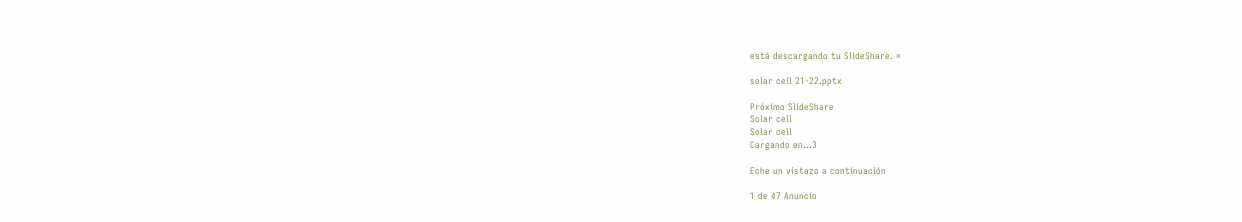está descargando tu SlideShare. ×

solar cell 21-22.pptx

Próximo SlideShare
Solar cell
Solar cell
Cargando en…3

Eche un vistazo a continuación

1 de 47 Anuncio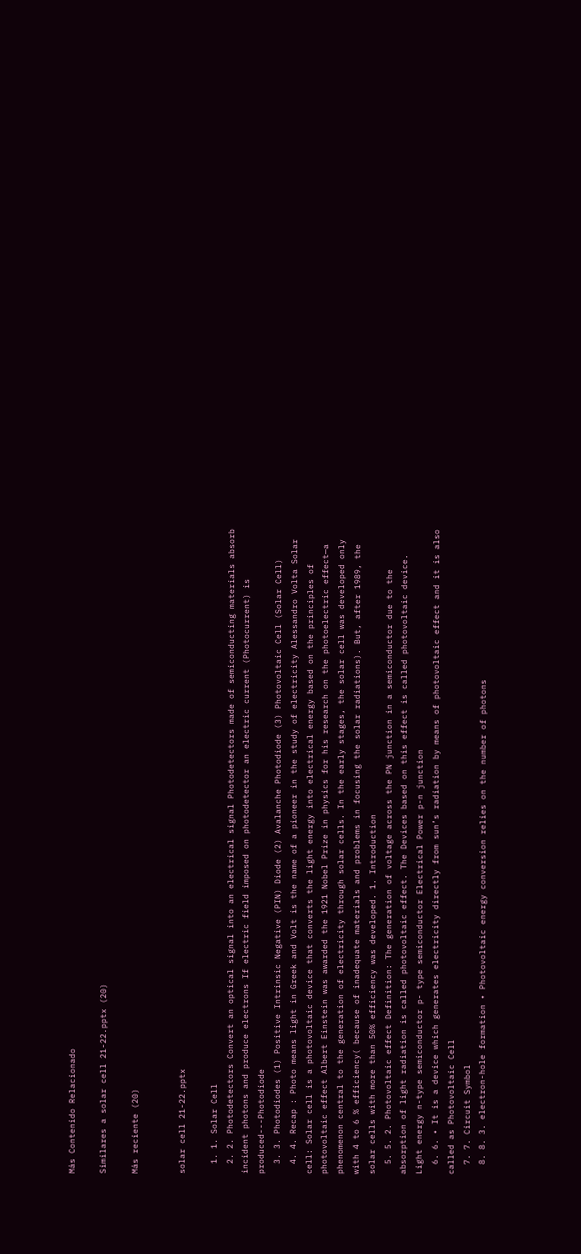Más Contenido Relacionado

Similares a solar cell 21-22.pptx (20)

Más reciente (20)


solar cell 21-22.pptx

  1. 1. Solar Cell
  2. 2. Photodetectors Convert an optical signal into an electrical signal Photodetectors made of semiconducting materials absorb incident photons and produce electrons If electric field imposed on photodetector an electric current (Photocurrent) is produced---Photodiode
  3. 3. Photodiodes (1) Positive Intrinsic Negative (PIN) Diode (2) Avalanche Photodiode (3) Photovoltaic Cell (Solar Cell)
  4. 4. Recap : Photo means light in Greek and Volt is the name of a pioneer in the study of electricity Alessandro Volta Solar cell: Solar cell is a photovoltaic device that converts the light energy into electrical energy based on the principles of photovoltaic effect Albert Einstein was awarded the 1921 Nobel Prize in physics for his research on the photoelectric effect—a phenomenon central to the generation of electricity through solar cells. In the early stages, the solar cell was developed only with 4 to 6 % efficiency( because of inadequate materials and problems in focusing the solar radiations). But, after 1989, the solar cells with more than 50% efficiency was developed. 1. Introduction
  5. 5. 2. Photovoltaic effect Definition: The generation of voltage across the PN junction in a semiconductor due to the absorption of light radiation is called photovoltaic effect. The Devices based on this effect is called photovoltaic device. Light energy n-type semiconductor p- type semiconductor Electrical Power p-n junction
  6. 6. • It is a device which generates electricity directly from sun’s radiation by means of photovoltaic effect and it is also called as Photovoltaic Cell
  7. 7. Circuit Symbol
  8. 8. 3. electron-hole formation • Photovoltaic energy conversion relies on the number of photons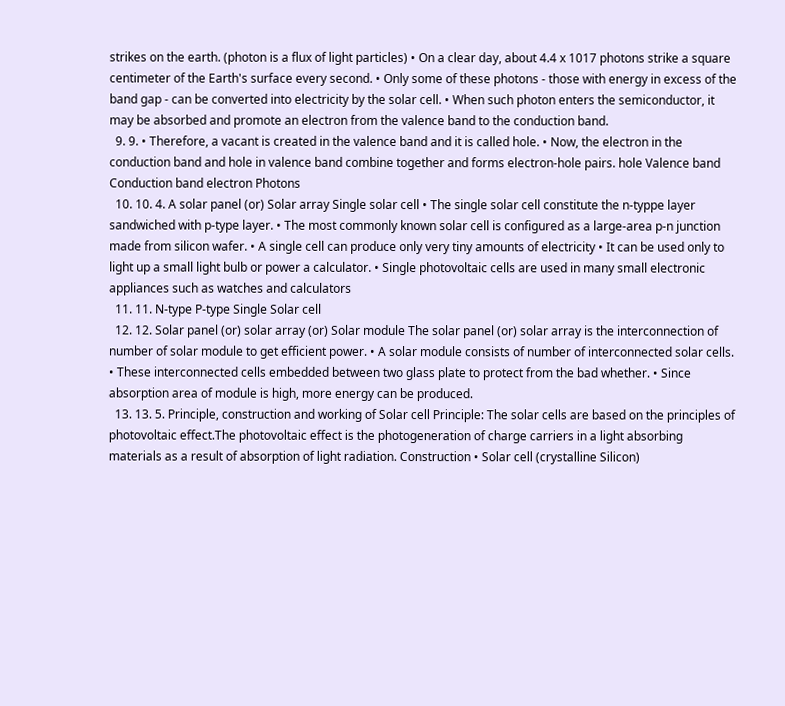strikes on the earth. (photon is a flux of light particles) • On a clear day, about 4.4 x 1017 photons strike a square centimeter of the Earth's surface every second. • Only some of these photons - those with energy in excess of the band gap - can be converted into electricity by the solar cell. • When such photon enters the semiconductor, it may be absorbed and promote an electron from the valence band to the conduction band.
  9. 9. • Therefore, a vacant is created in the valence band and it is called hole. • Now, the electron in the conduction band and hole in valence band combine together and forms electron-hole pairs. hole Valence band Conduction band electron Photons
  10. 10. 4. A solar panel (or) Solar array Single solar cell • The single solar cell constitute the n-typpe layer sandwiched with p-type layer. • The most commonly known solar cell is configured as a large-area p-n junction made from silicon wafer. • A single cell can produce only very tiny amounts of electricity • It can be used only to light up a small light bulb or power a calculator. • Single photovoltaic cells are used in many small electronic appliances such as watches and calculators
  11. 11. N-type P-type Single Solar cell
  12. 12. Solar panel (or) solar array (or) Solar module The solar panel (or) solar array is the interconnection of number of solar module to get efficient power. • A solar module consists of number of interconnected solar cells. • These interconnected cells embedded between two glass plate to protect from the bad whether. • Since absorption area of module is high, more energy can be produced.
  13. 13. 5. Principle, construction and working of Solar cell Principle: The solar cells are based on the principles of photovoltaic effect.The photovoltaic effect is the photogeneration of charge carriers in a light absorbing materials as a result of absorption of light radiation. Construction • Solar cell (crystalline Silicon)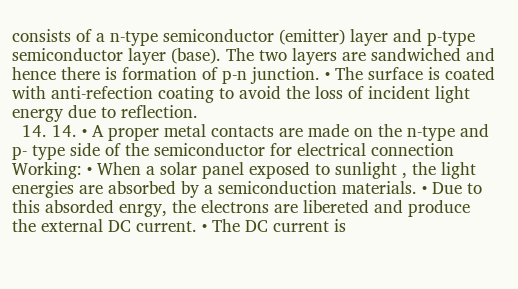consists of a n-type semiconductor (emitter) layer and p-type semiconductor layer (base). The two layers are sandwiched and hence there is formation of p-n junction. • The surface is coated with anti-refection coating to avoid the loss of incident light energy due to reflection.
  14. 14. • A proper metal contacts are made on the n-type and p- type side of the semiconductor for electrical connection Working: • When a solar panel exposed to sunlight , the light energies are absorbed by a semiconduction materials. • Due to this absorded enrgy, the electrons are libereted and produce the external DC current. • The DC current is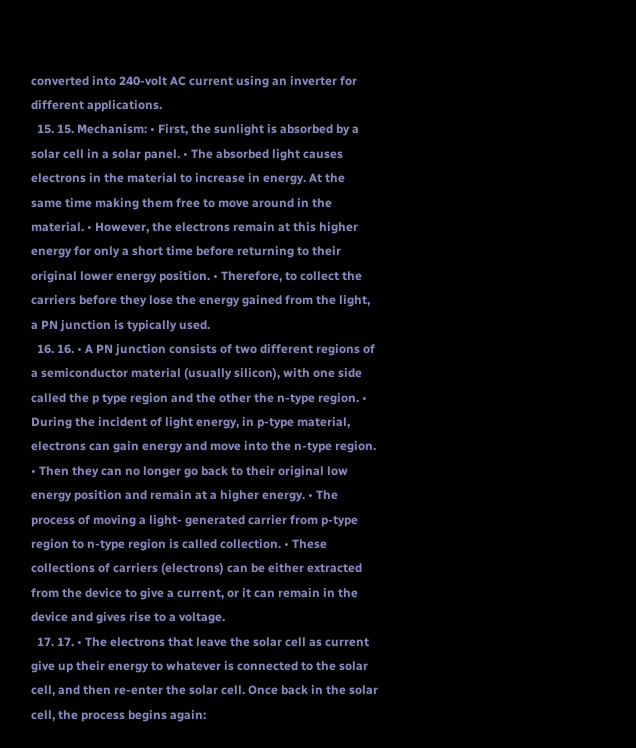converted into 240-volt AC current using an inverter for different applications.
  15. 15. Mechanism: • First, the sunlight is absorbed by a solar cell in a solar panel. • The absorbed light causes electrons in the material to increase in energy. At the same time making them free to move around in the material. • However, the electrons remain at this higher energy for only a short time before returning to their original lower energy position. • Therefore, to collect the carriers before they lose the energy gained from the light, a PN junction is typically used.
  16. 16. • A PN junction consists of two different regions of a semiconductor material (usually silicon), with one side called the p type region and the other the n-type region. • During the incident of light energy, in p-type material, electrons can gain energy and move into the n-type region. • Then they can no longer go back to their original low energy position and remain at a higher energy. • The process of moving a light- generated carrier from p-type region to n-type region is called collection. • These collections of carriers (electrons) can be either extracted from the device to give a current, or it can remain in the device and gives rise to a voltage.
  17. 17. • The electrons that leave the solar cell as current give up their energy to whatever is connected to the solar cell, and then re-enter the solar cell. Once back in the solar cell, the process begins again: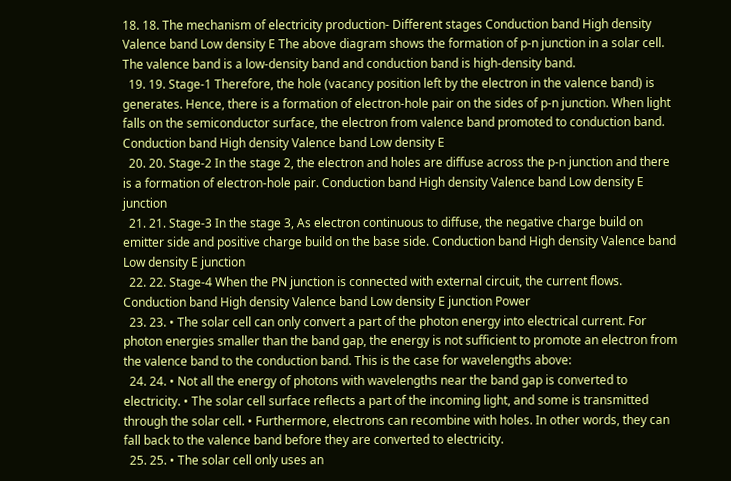18. 18. The mechanism of electricity production- Different stages Conduction band High density Valence band Low density E The above diagram shows the formation of p-n junction in a solar cell. The valence band is a low-density band and conduction band is high-density band.
  19. 19. Stage-1 Therefore, the hole (vacancy position left by the electron in the valence band) is generates. Hence, there is a formation of electron-hole pair on the sides of p-n junction. When light falls on the semiconductor surface, the electron from valence band promoted to conduction band. Conduction band High density Valence band Low density E
  20. 20. Stage-2 In the stage 2, the electron and holes are diffuse across the p-n junction and there is a formation of electron-hole pair. Conduction band High density Valence band Low density E junction
  21. 21. Stage-3 In the stage 3, As electron continuous to diffuse, the negative charge build on emitter side and positive charge build on the base side. Conduction band High density Valence band Low density E junction
  22. 22. Stage-4 When the PN junction is connected with external circuit, the current flows. Conduction band High density Valence band Low density E junction Power
  23. 23. • The solar cell can only convert a part of the photon energy into electrical current. For photon energies smaller than the band gap, the energy is not sufficient to promote an electron from the valence band to the conduction band. This is the case for wavelengths above:
  24. 24. • Not all the energy of photons with wavelengths near the band gap is converted to electricity. • The solar cell surface reflects a part of the incoming light, and some is transmitted through the solar cell. • Furthermore, electrons can recombine with holes. In other words, they can fall back to the valence band before they are converted to electricity.
  25. 25. • The solar cell only uses an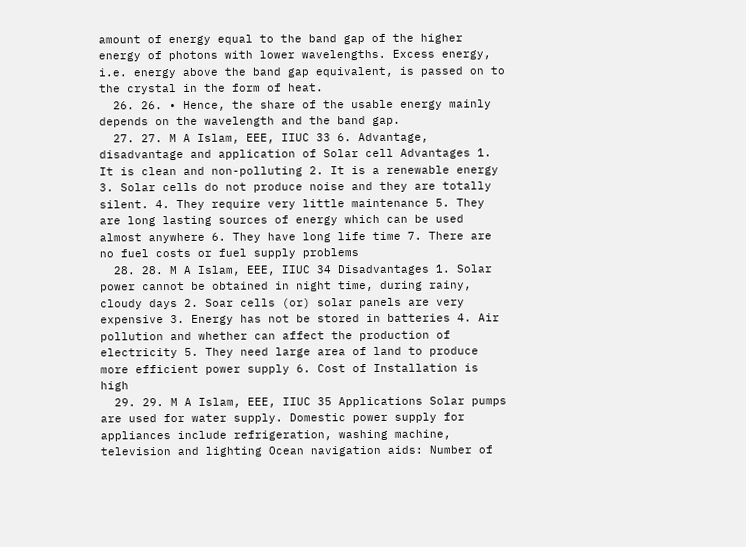amount of energy equal to the band gap of the higher energy of photons with lower wavelengths. Excess energy, i.e. energy above the band gap equivalent, is passed on to the crystal in the form of heat.
  26. 26. • Hence, the share of the usable energy mainly depends on the wavelength and the band gap.
  27. 27. M A Islam, EEE, IIUC 33 6. Advantage, disadvantage and application of Solar cell Advantages 1. It is clean and non-polluting 2. It is a renewable energy 3. Solar cells do not produce noise and they are totally silent. 4. They require very little maintenance 5. They are long lasting sources of energy which can be used almost anywhere 6. They have long life time 7. There are no fuel costs or fuel supply problems
  28. 28. M A Islam, EEE, IIUC 34 Disadvantages 1. Solar power cannot be obtained in night time, during rainy, cloudy days 2. Soar cells (or) solar panels are very expensive 3. Energy has not be stored in batteries 4. Air pollution and whether can affect the production of electricity 5. They need large area of land to produce more efficient power supply 6. Cost of Installation is high
  29. 29. M A Islam, EEE, IIUC 35 Applications Solar pumps are used for water supply. Domestic power supply for appliances include refrigeration, washing machine, television and lighting Ocean navigation aids: Number of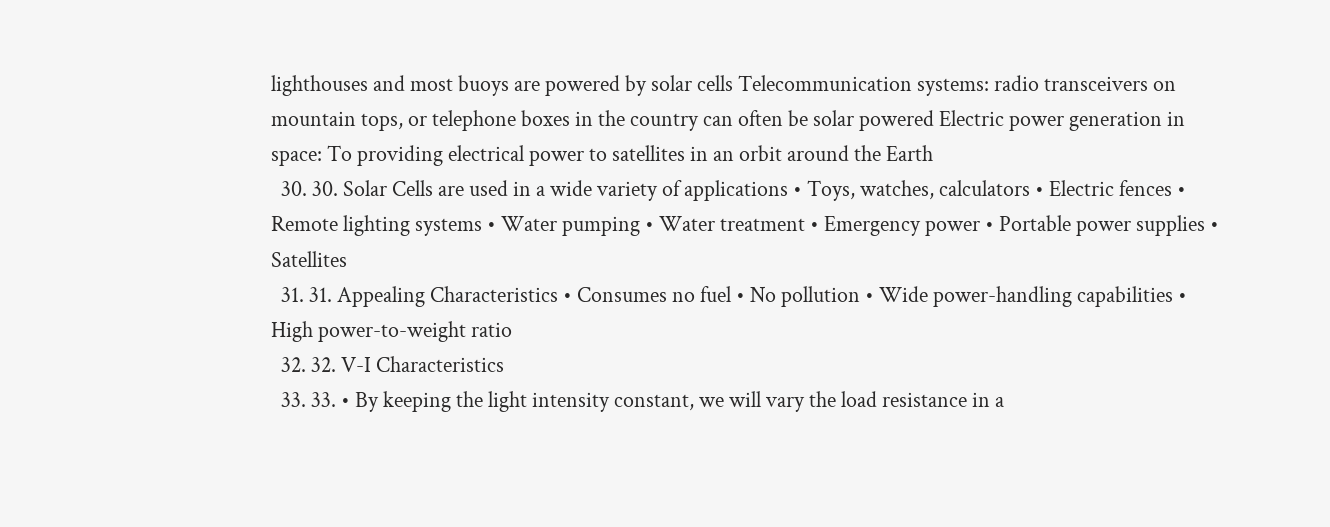lighthouses and most buoys are powered by solar cells Telecommunication systems: radio transceivers on mountain tops, or telephone boxes in the country can often be solar powered Electric power generation in space: To providing electrical power to satellites in an orbit around the Earth
  30. 30. Solar Cells are used in a wide variety of applications • Toys, watches, calculators • Electric fences • Remote lighting systems • Water pumping • Water treatment • Emergency power • Portable power supplies • Satellites
  31. 31. Appealing Characteristics • Consumes no fuel • No pollution • Wide power-handling capabilities • High power-to-weight ratio
  32. 32. V-I Characteristics
  33. 33. • By keeping the light intensity constant, we will vary the load resistance in a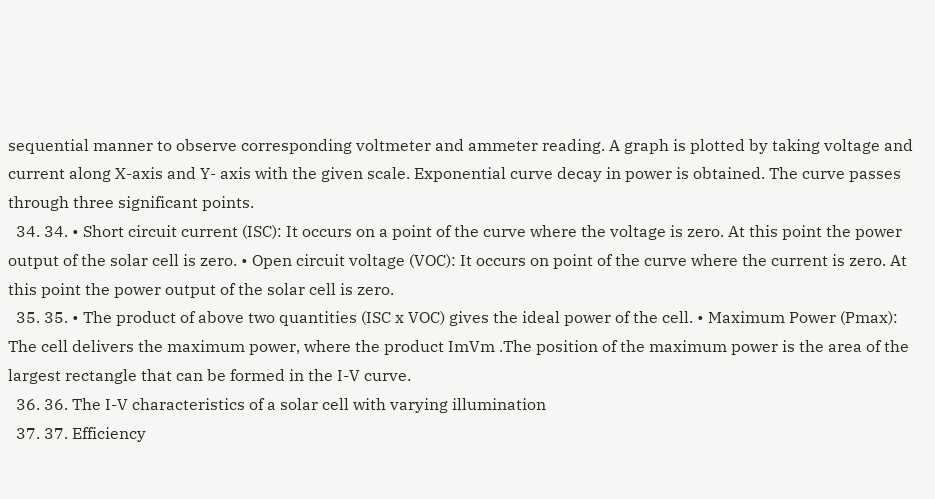sequential manner to observe corresponding voltmeter and ammeter reading. A graph is plotted by taking voltage and current along X-axis and Y- axis with the given scale. Exponential curve decay in power is obtained. The curve passes through three significant points.
  34. 34. • Short circuit current (ISC): It occurs on a point of the curve where the voltage is zero. At this point the power output of the solar cell is zero. • Open circuit voltage (VOC): It occurs on point of the curve where the current is zero. At this point the power output of the solar cell is zero.
  35. 35. • The product of above two quantities (ISC x VOC) gives the ideal power of the cell. • Maximum Power (Pmax): The cell delivers the maximum power, where the product ImVm .The position of the maximum power is the area of the largest rectangle that can be formed in the I-V curve.
  36. 36. The I-V characteristics of a solar cell with varying illumination
  37. 37. Efficiency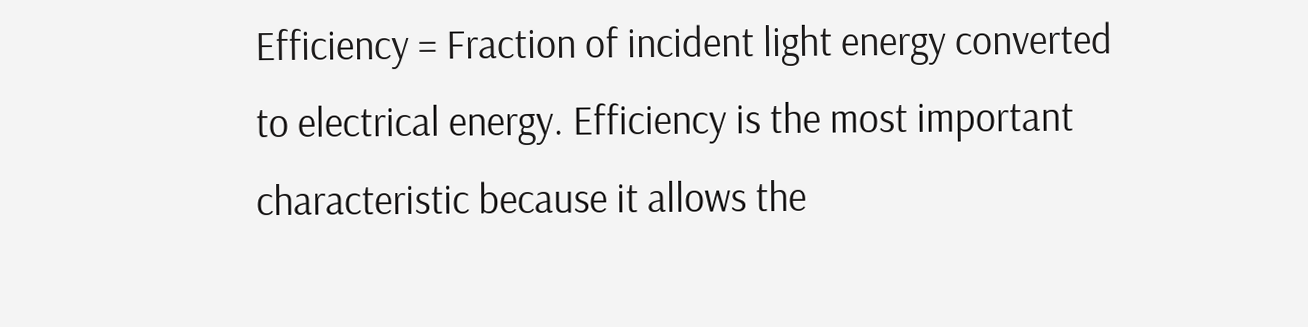Efficiency = Fraction of incident light energy converted to electrical energy. Efficiency is the most important characteristic because it allows the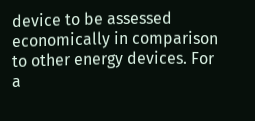device to be assessed economically in comparison to other energy devices. For a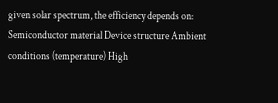given solar spectrum, the efficiency depends on: Semiconductor material Device structure Ambient conditions (temperature) High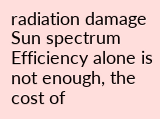radiation damage Sun spectrum Efficiency alone is not enough, the cost of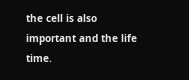the cell is also important and the life time.